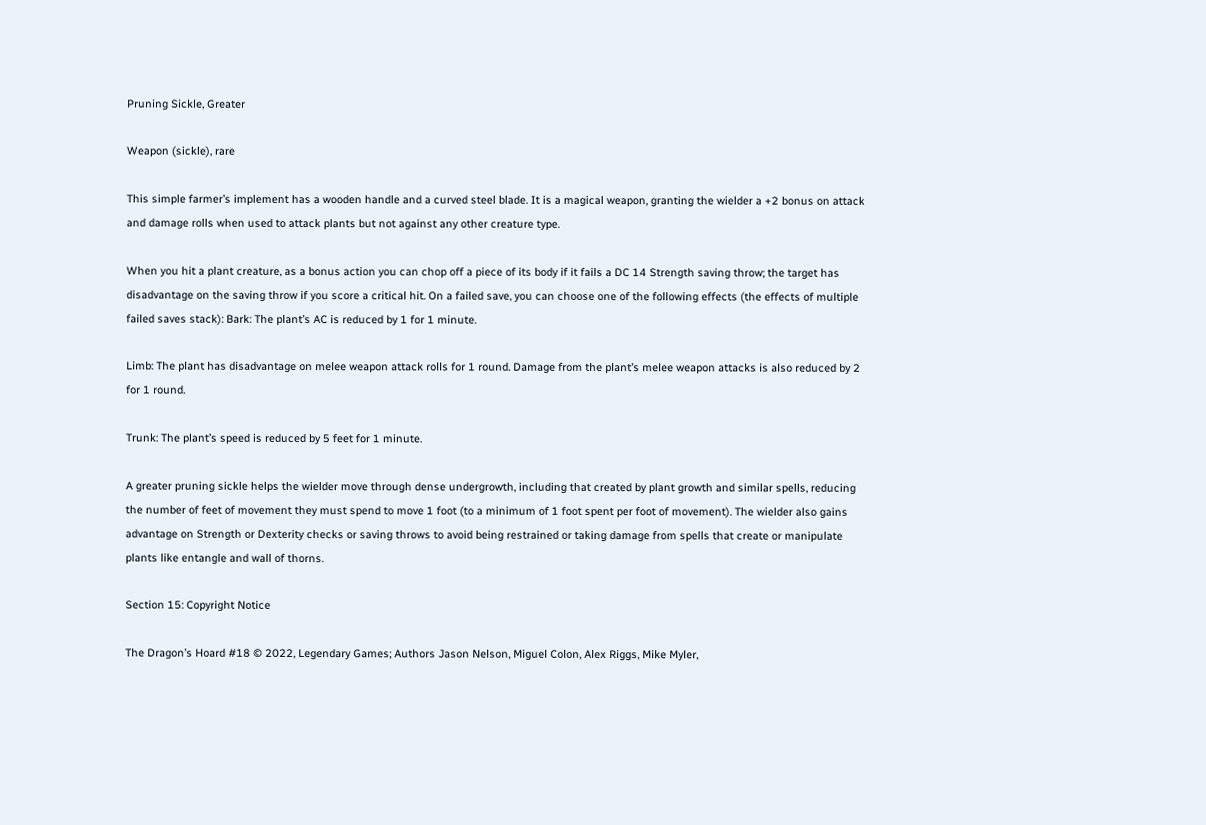Pruning Sickle, Greater

Weapon (sickle), rare

This simple farmer’s implement has a wooden handle and a curved steel blade. It is a magical weapon, granting the wielder a +2 bonus on attack and damage rolls when used to attack plants but not against any other creature type.

When you hit a plant creature, as a bonus action you can chop off a piece of its body if it fails a DC 14 Strength saving throw; the target has disadvantage on the saving throw if you score a critical hit. On a failed save, you can choose one of the following effects (the effects of multiple failed saves stack): Bark: The plant’s AC is reduced by 1 for 1 minute.

Limb: The plant has disadvantage on melee weapon attack rolls for 1 round. Damage from the plant’s melee weapon attacks is also reduced by 2 for 1 round.

Trunk: The plant’s speed is reduced by 5 feet for 1 minute.

A greater pruning sickle helps the wielder move through dense undergrowth, including that created by plant growth and similar spells, reducing the number of feet of movement they must spend to move 1 foot (to a minimum of 1 foot spent per foot of movement). The wielder also gains advantage on Strength or Dexterity checks or saving throws to avoid being restrained or taking damage from spells that create or manipulate plants like entangle and wall of thorns.

Section 15: Copyright Notice

The Dragon’s Hoard #18 © 2022, Legendary Games; Authors Jason Nelson, Miguel Colon, Alex Riggs, Mike Myler,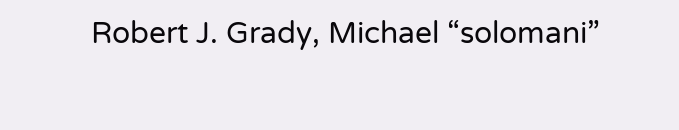Robert J. Grady, Michael “solomani”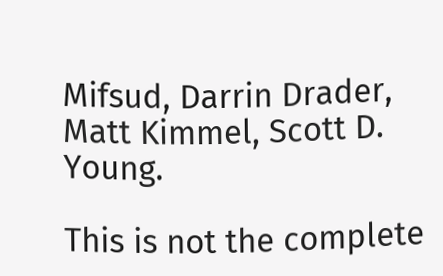Mifsud, Darrin Drader, Matt Kimmel, Scott D. Young.

This is not the complete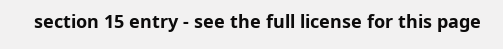section 15 entry - see the full license for this page